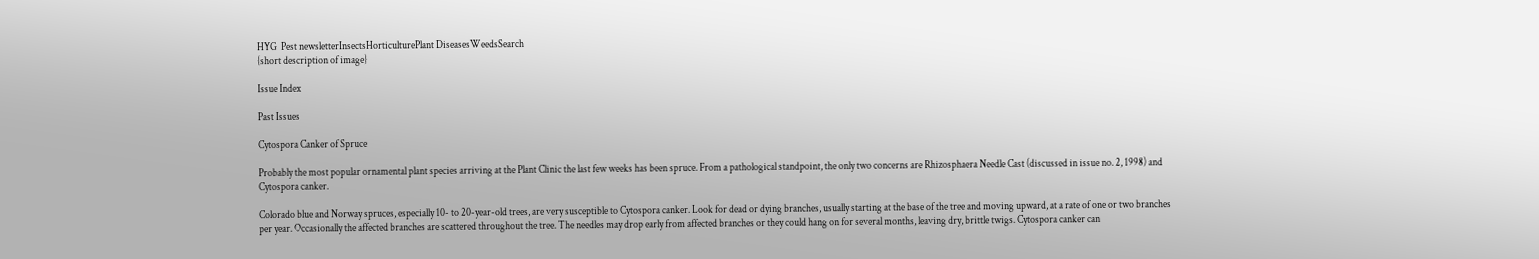HYG  Pest newsletterInsectsHorticulturePlant DiseasesWeedsSearch
{short description of image}

Issue Index

Past Issues

Cytospora Canker of Spruce

Probably the most popular ornamental plant species arriving at the Plant Clinic the last few weeks has been spruce. From a pathological standpoint, the only two concerns are Rhizosphaera Needle Cast (discussed in issue no. 2, 1998) and Cytospora canker.

Colorado blue and Norway spruces, especially 10- to 20-year-old trees, are very susceptible to Cytospora canker. Look for dead or dying branches, usually starting at the base of the tree and moving upward, at a rate of one or two branches per year. Occasionally the affected branches are scattered throughout the tree. The needles may drop early from affected branches or they could hang on for several months, leaving dry, brittle twigs. Cytospora canker can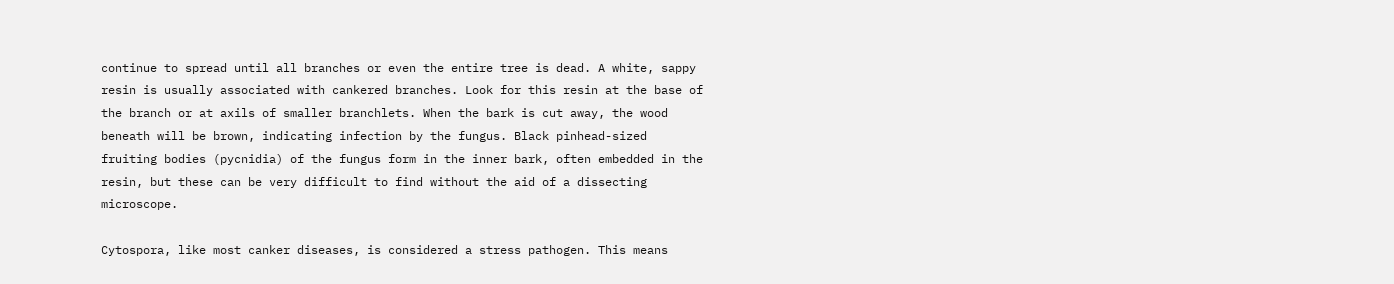continue to spread until all branches or even the entire tree is dead. A white, sappy resin is usually associated with cankered branches. Look for this resin at the base of the branch or at axils of smaller branchlets. When the bark is cut away, the wood beneath will be brown, indicating infection by the fungus. Black pinhead-sized fruiting bodies (pycnidia) of the fungus form in the inner bark, often embedded in the resin, but these can be very difficult to find without the aid of a dissecting microscope.

Cytospora, like most canker diseases, is considered a stress pathogen. This means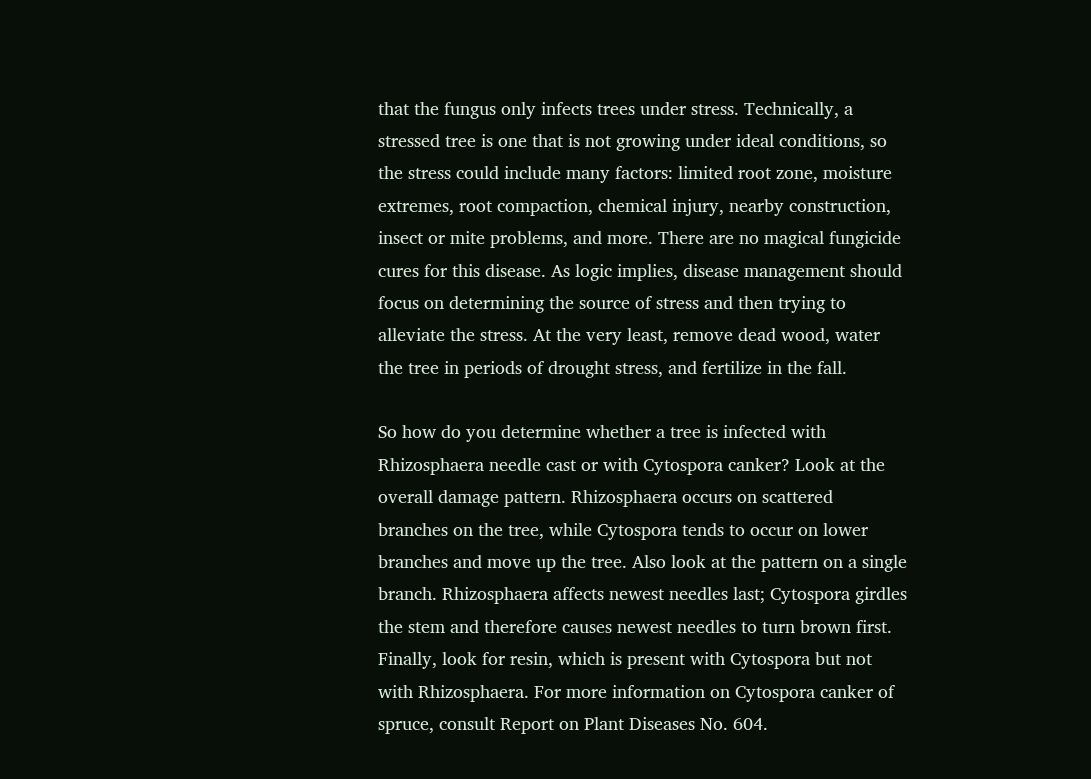that the fungus only infects trees under stress. Technically, a stressed tree is one that is not growing under ideal conditions, so the stress could include many factors: limited root zone, moisture extremes, root compaction, chemical injury, nearby construction, insect or mite problems, and more. There are no magical fungicide cures for this disease. As logic implies, disease management should focus on determining the source of stress and then trying to alleviate the stress. At the very least, remove dead wood, water the tree in periods of drought stress, and fertilize in the fall.

So how do you determine whether a tree is infected with Rhizosphaera needle cast or with Cytospora canker? Look at the overall damage pattern. Rhizosphaera occurs on scattered branches on the tree, while Cytospora tends to occur on lower branches and move up the tree. Also look at the pattern on a single branch. Rhizosphaera affects newest needles last; Cytospora girdles the stem and therefore causes newest needles to turn brown first. Finally, look for resin, which is present with Cytospora but not with Rhizosphaera. For more information on Cytospora canker of spruce, consult Report on Plant Diseases No. 604.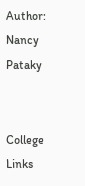Author: Nancy Pataky


College Links